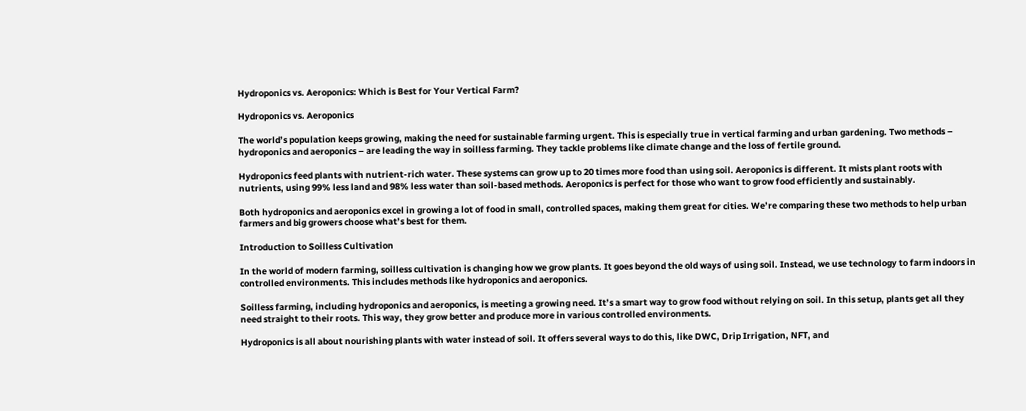Hydroponics vs. Aeroponics: Which is Best for Your Vertical Farm?

Hydroponics vs. Aeroponics

The world’s population keeps growing, making the need for sustainable farming urgent. This is especially true in vertical farming and urban gardening. Two methods – hydroponics and aeroponics – are leading the way in soilless farming. They tackle problems like climate change and the loss of fertile ground.

Hydroponics feed plants with nutrient-rich water. These systems can grow up to 20 times more food than using soil. Aeroponics is different. It mists plant roots with nutrients, using 99% less land and 98% less water than soil-based methods. Aeroponics is perfect for those who want to grow food efficiently and sustainably.

Both hydroponics and aeroponics excel in growing a lot of food in small, controlled spaces, making them great for cities. We’re comparing these two methods to help urban farmers and big growers choose what’s best for them.

Introduction to Soilless Cultivation

In the world of modern farming, soilless cultivation is changing how we grow plants. It goes beyond the old ways of using soil. Instead, we use technology to farm indoors in controlled environments. This includes methods like hydroponics and aeroponics.

Soilless farming, including hydroponics and aeroponics, is meeting a growing need. It’s a smart way to grow food without relying on soil. In this setup, plants get all they need straight to their roots. This way, they grow better and produce more in various controlled environments.

Hydroponics is all about nourishing plants with water instead of soil. It offers several ways to do this, like DWC, Drip Irrigation, NFT, and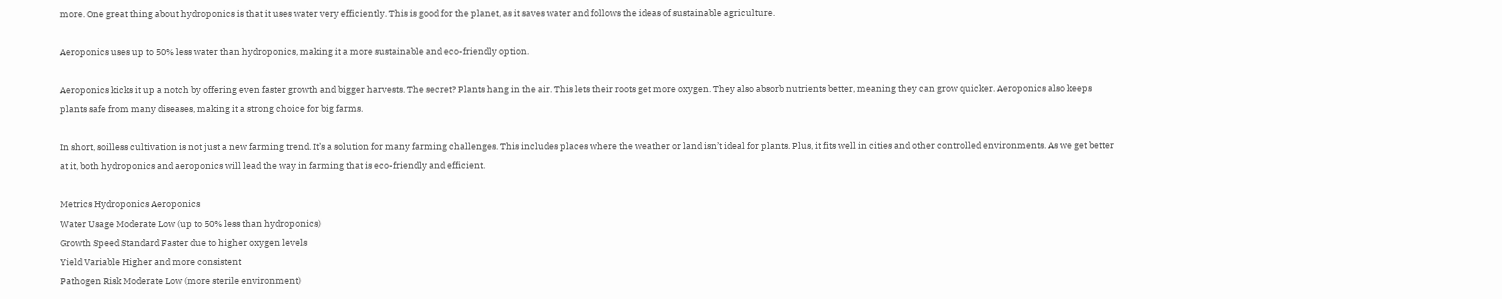more. One great thing about hydroponics is that it uses water very efficiently. This is good for the planet, as it saves water and follows the ideas of sustainable agriculture.

Aeroponics uses up to 50% less water than hydroponics, making it a more sustainable and eco-friendly option.

Aeroponics kicks it up a notch by offering even faster growth and bigger harvests. The secret? Plants hang in the air. This lets their roots get more oxygen. They also absorb nutrients better, meaning they can grow quicker. Aeroponics also keeps plants safe from many diseases, making it a strong choice for big farms.

In short, soilless cultivation is not just a new farming trend. It’s a solution for many farming challenges. This includes places where the weather or land isn’t ideal for plants. Plus, it fits well in cities and other controlled environments. As we get better at it, both hydroponics and aeroponics will lead the way in farming that is eco-friendly and efficient.

Metrics Hydroponics Aeroponics
Water Usage Moderate Low (up to 50% less than hydroponics)
Growth Speed Standard Faster due to higher oxygen levels
Yield Variable Higher and more consistent
Pathogen Risk Moderate Low (more sterile environment)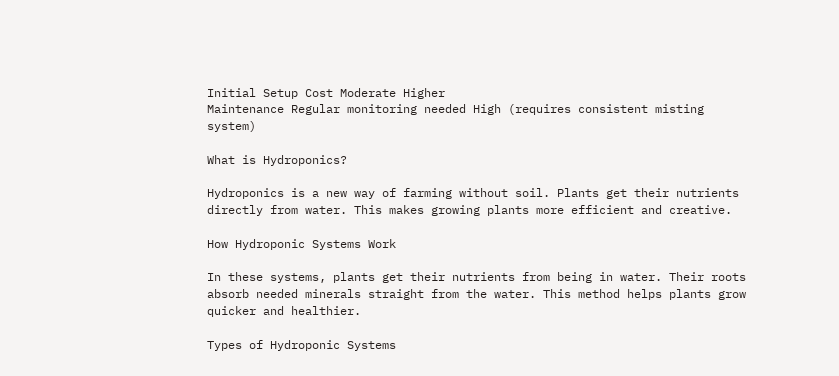Initial Setup Cost Moderate Higher
Maintenance Regular monitoring needed High (requires consistent misting system)

What is Hydroponics?

Hydroponics is a new way of farming without soil. Plants get their nutrients directly from water. This makes growing plants more efficient and creative.

How Hydroponic Systems Work

In these systems, plants get their nutrients from being in water. Their roots absorb needed minerals straight from the water. This method helps plants grow quicker and healthier.

Types of Hydroponic Systems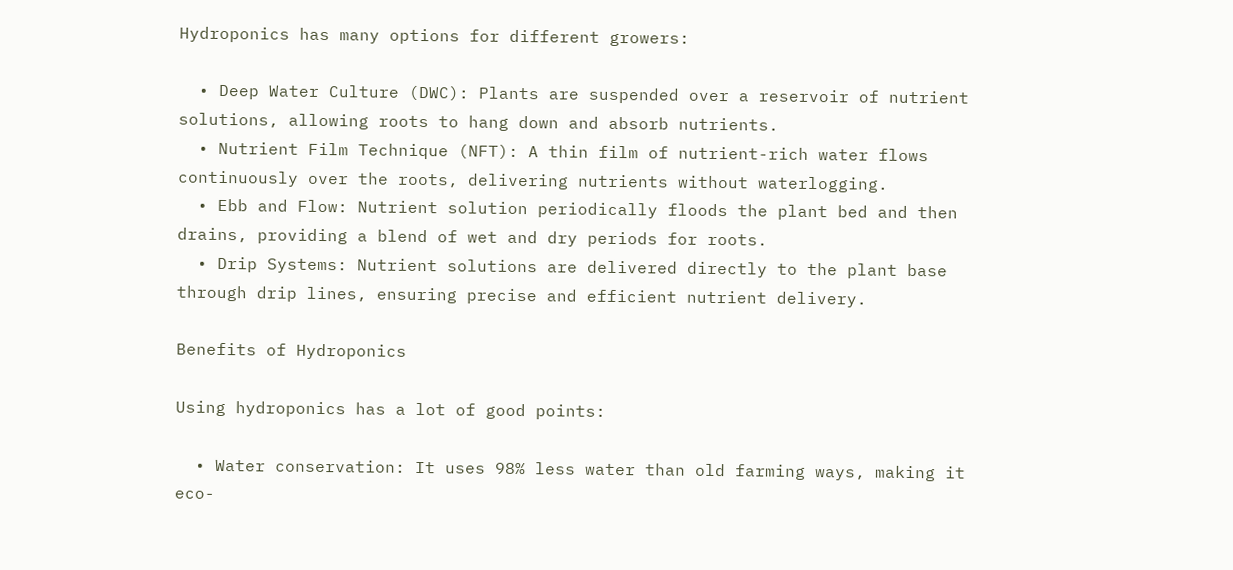Hydroponics has many options for different growers:

  • Deep Water Culture (DWC): Plants are suspended over a reservoir of nutrient solutions, allowing roots to hang down and absorb nutrients.
  • Nutrient Film Technique (NFT): A thin film of nutrient-rich water flows continuously over the roots, delivering nutrients without waterlogging.
  • Ebb and Flow: Nutrient solution periodically floods the plant bed and then drains, providing a blend of wet and dry periods for roots.
  • Drip Systems: Nutrient solutions are delivered directly to the plant base through drip lines, ensuring precise and efficient nutrient delivery.

Benefits of Hydroponics

Using hydroponics has a lot of good points:

  • Water conservation: It uses 98% less water than old farming ways, making it eco-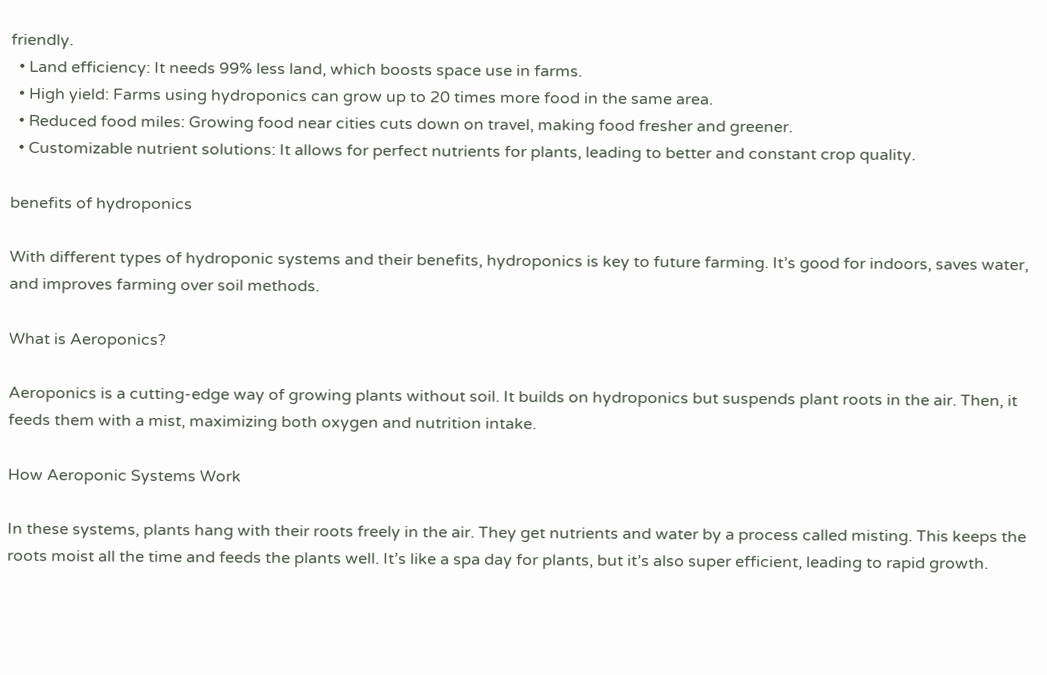friendly.
  • Land efficiency: It needs 99% less land, which boosts space use in farms.
  • High yield: Farms using hydroponics can grow up to 20 times more food in the same area.
  • Reduced food miles: Growing food near cities cuts down on travel, making food fresher and greener.
  • Customizable nutrient solutions: It allows for perfect nutrients for plants, leading to better and constant crop quality.

benefits of hydroponics

With different types of hydroponic systems and their benefits, hydroponics is key to future farming. It’s good for indoors, saves water, and improves farming over soil methods.

What is Aeroponics?

Aeroponics is a cutting-edge way of growing plants without soil. It builds on hydroponics but suspends plant roots in the air. Then, it feeds them with a mist, maximizing both oxygen and nutrition intake.

How Aeroponic Systems Work

In these systems, plants hang with their roots freely in the air. They get nutrients and water by a process called misting. This keeps the roots moist all the time and feeds the plants well. It’s like a spa day for plants, but it’s also super efficient, leading to rapid growth.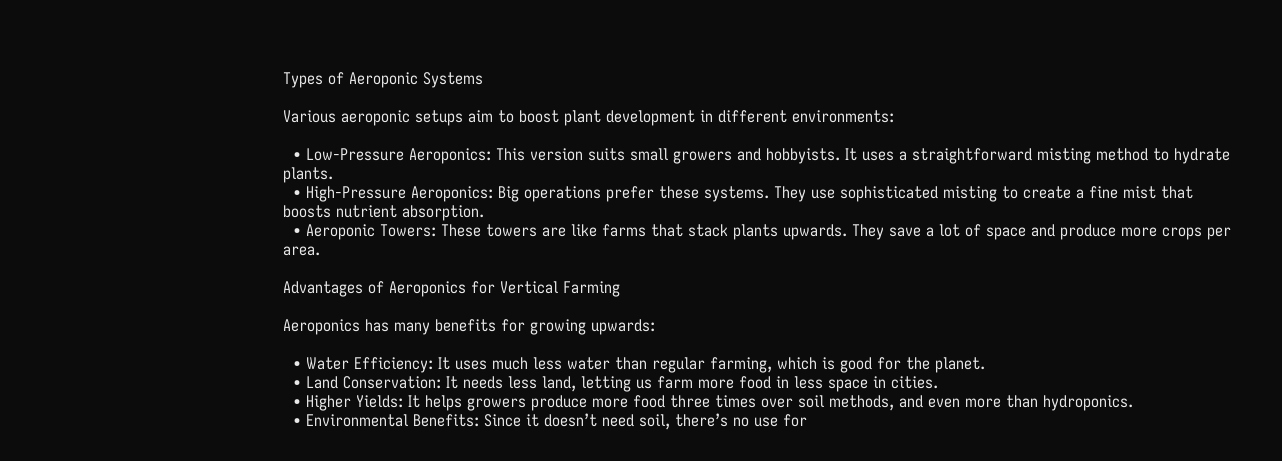Types of Aeroponic Systems

Various aeroponic setups aim to boost plant development in different environments:

  • Low-Pressure Aeroponics: This version suits small growers and hobbyists. It uses a straightforward misting method to hydrate plants.
  • High-Pressure Aeroponics: Big operations prefer these systems. They use sophisticated misting to create a fine mist that boosts nutrient absorption.
  • Aeroponic Towers: These towers are like farms that stack plants upwards. They save a lot of space and produce more crops per area.

Advantages of Aeroponics for Vertical Farming

Aeroponics has many benefits for growing upwards:

  • Water Efficiency: It uses much less water than regular farming, which is good for the planet.
  • Land Conservation: It needs less land, letting us farm more food in less space in cities.
  • Higher Yields: It helps growers produce more food three times over soil methods, and even more than hydroponics.
  • Environmental Benefits: Since it doesn’t need soil, there’s no use for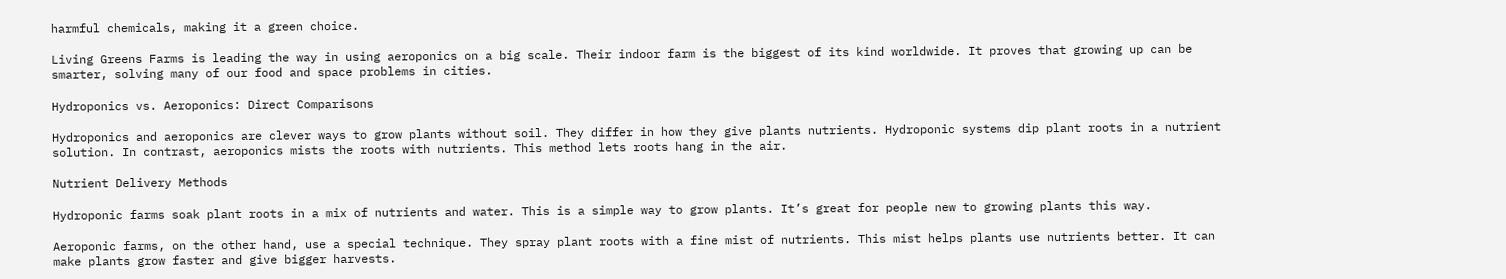harmful chemicals, making it a green choice.

Living Greens Farms is leading the way in using aeroponics on a big scale. Their indoor farm is the biggest of its kind worldwide. It proves that growing up can be smarter, solving many of our food and space problems in cities.

Hydroponics vs. Aeroponics: Direct Comparisons

Hydroponics and aeroponics are clever ways to grow plants without soil. They differ in how they give plants nutrients. Hydroponic systems dip plant roots in a nutrient solution. In contrast, aeroponics mists the roots with nutrients. This method lets roots hang in the air.

Nutrient Delivery Methods

Hydroponic farms soak plant roots in a mix of nutrients and water. This is a simple way to grow plants. It’s great for people new to growing plants this way.

Aeroponic farms, on the other hand, use a special technique. They spray plant roots with a fine mist of nutrients. This mist helps plants use nutrients better. It can make plants grow faster and give bigger harvests.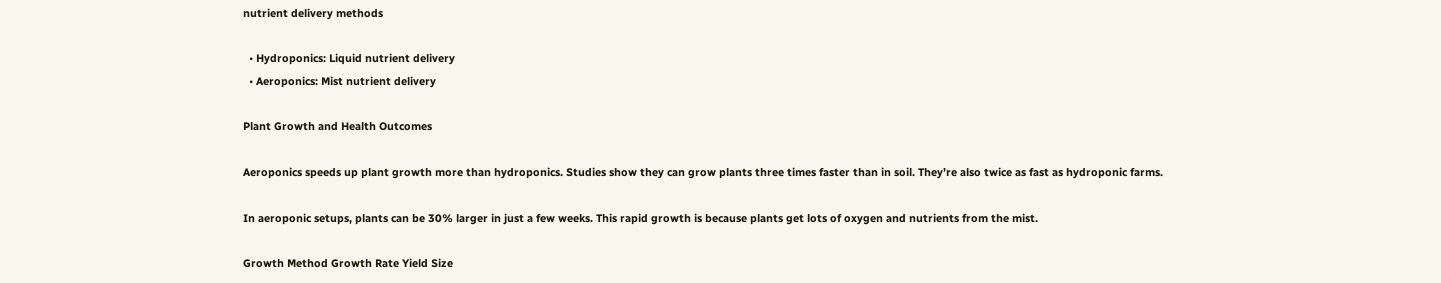nutrient delivery methods

  • Hydroponics: Liquid nutrient delivery
  • Aeroponics: Mist nutrient delivery

Plant Growth and Health Outcomes

Aeroponics speeds up plant growth more than hydroponics. Studies show they can grow plants three times faster than in soil. They’re also twice as fast as hydroponic farms.

In aeroponic setups, plants can be 30% larger in just a few weeks. This rapid growth is because plants get lots of oxygen and nutrients from the mist.

Growth Method Growth Rate Yield Size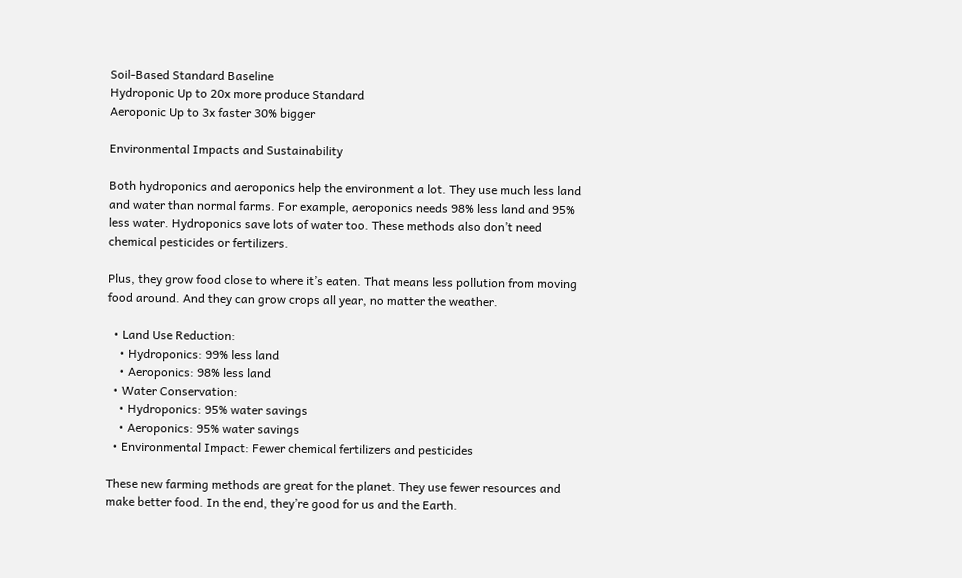Soil-Based Standard Baseline
Hydroponic Up to 20x more produce Standard
Aeroponic Up to 3x faster 30% bigger

Environmental Impacts and Sustainability

Both hydroponics and aeroponics help the environment a lot. They use much less land and water than normal farms. For example, aeroponics needs 98% less land and 95% less water. Hydroponics save lots of water too. These methods also don’t need chemical pesticides or fertilizers.

Plus, they grow food close to where it’s eaten. That means less pollution from moving food around. And they can grow crops all year, no matter the weather.

  • Land Use Reduction:
    • Hydroponics: 99% less land
    • Aeroponics: 98% less land
  • Water Conservation:
    • Hydroponics: 95% water savings
    • Aeroponics: 95% water savings
  • Environmental Impact: Fewer chemical fertilizers and pesticides

These new farming methods are great for the planet. They use fewer resources and make better food. In the end, they’re good for us and the Earth.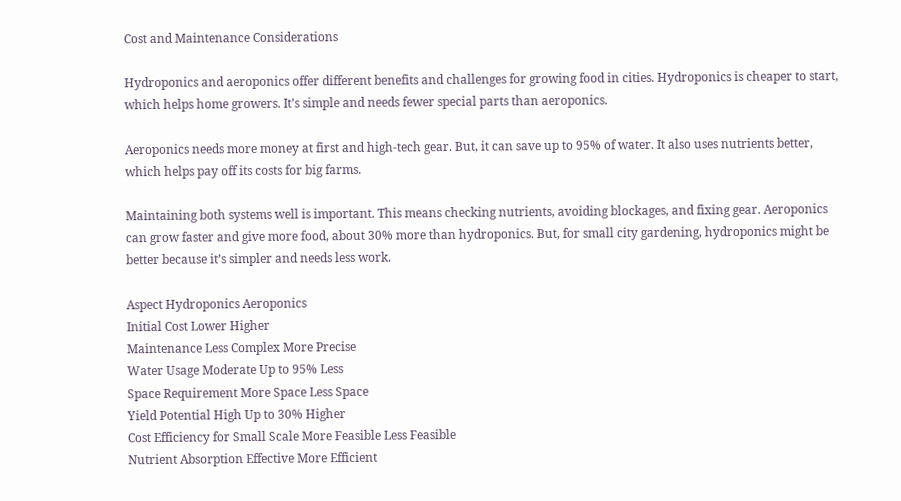Cost and Maintenance Considerations

Hydroponics and aeroponics offer different benefits and challenges for growing food in cities. Hydroponics is cheaper to start, which helps home growers. It’s simple and needs fewer special parts than aeroponics.

Aeroponics needs more money at first and high-tech gear. But, it can save up to 95% of water. It also uses nutrients better, which helps pay off its costs for big farms.

Maintaining both systems well is important. This means checking nutrients, avoiding blockages, and fixing gear. Aeroponics can grow faster and give more food, about 30% more than hydroponics. But, for small city gardening, hydroponics might be better because it’s simpler and needs less work.

Aspect Hydroponics Aeroponics
Initial Cost Lower Higher
Maintenance Less Complex More Precise
Water Usage Moderate Up to 95% Less
Space Requirement More Space Less Space
Yield Potential High Up to 30% Higher
Cost Efficiency for Small Scale More Feasible Less Feasible
Nutrient Absorption Effective More Efficient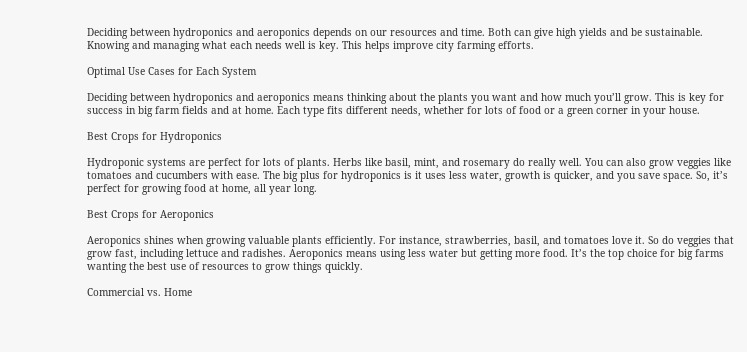Deciding between hydroponics and aeroponics depends on our resources and time. Both can give high yields and be sustainable. Knowing and managing what each needs well is key. This helps improve city farming efforts.

Optimal Use Cases for Each System

Deciding between hydroponics and aeroponics means thinking about the plants you want and how much you’ll grow. This is key for success in big farm fields and at home. Each type fits different needs, whether for lots of food or a green corner in your house.

Best Crops for Hydroponics

Hydroponic systems are perfect for lots of plants. Herbs like basil, mint, and rosemary do really well. You can also grow veggies like tomatoes and cucumbers with ease. The big plus for hydroponics is it uses less water, growth is quicker, and you save space. So, it’s perfect for growing food at home, all year long.

Best Crops for Aeroponics

Aeroponics shines when growing valuable plants efficiently. For instance, strawberries, basil, and tomatoes love it. So do veggies that grow fast, including lettuce and radishes. Aeroponics means using less water but getting more food. It’s the top choice for big farms wanting the best use of resources to grow things quickly.

Commercial vs. Home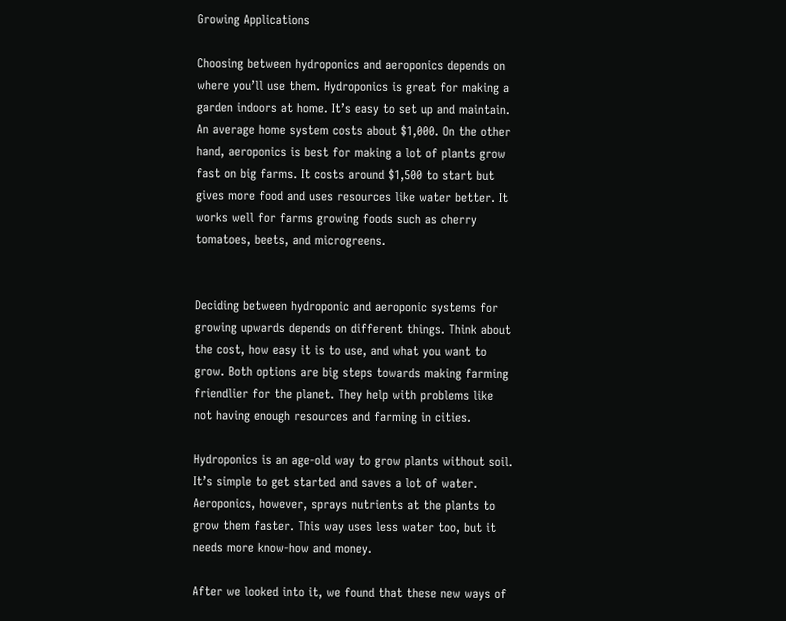Growing Applications

Choosing between hydroponics and aeroponics depends on where you’ll use them. Hydroponics is great for making a garden indoors at home. It’s easy to set up and maintain. An average home system costs about $1,000. On the other hand, aeroponics is best for making a lot of plants grow fast on big farms. It costs around $1,500 to start but gives more food and uses resources like water better. It works well for farms growing foods such as cherry tomatoes, beets, and microgreens.


Deciding between hydroponic and aeroponic systems for growing upwards depends on different things. Think about the cost, how easy it is to use, and what you want to grow. Both options are big steps towards making farming friendlier for the planet. They help with problems like not having enough resources and farming in cities.

Hydroponics is an age-old way to grow plants without soil. It’s simple to get started and saves a lot of water. Aeroponics, however, sprays nutrients at the plants to grow them faster. This way uses less water too, but it needs more know-how and money.

After we looked into it, we found that these new ways of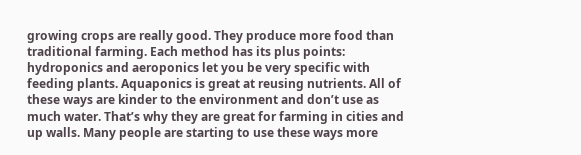growing crops are really good. They produce more food than traditional farming. Each method has its plus points: hydroponics and aeroponics let you be very specific with feeding plants. Aquaponics is great at reusing nutrients. All of these ways are kinder to the environment and don’t use as much water. That’s why they are great for farming in cities and up walls. Many people are starting to use these ways more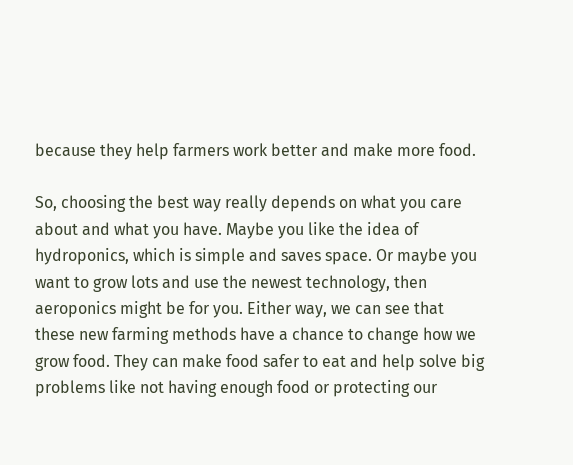because they help farmers work better and make more food.

So, choosing the best way really depends on what you care about and what you have. Maybe you like the idea of hydroponics, which is simple and saves space. Or maybe you want to grow lots and use the newest technology, then aeroponics might be for you. Either way, we can see that these new farming methods have a chance to change how we grow food. They can make food safer to eat and help solve big problems like not having enough food or protecting our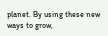planet. By using these new ways to grow,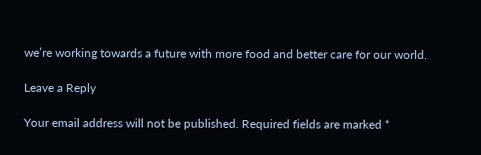we’re working towards a future with more food and better care for our world.

Leave a Reply

Your email address will not be published. Required fields are marked *